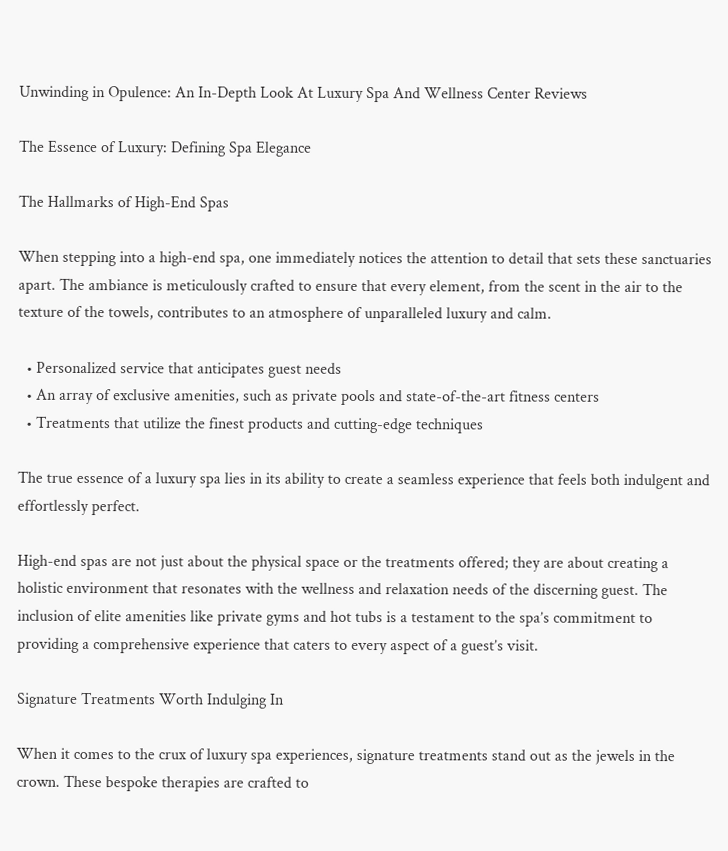Unwinding in Opulence: An In-Depth Look At Luxury Spa And Wellness Center Reviews

The Essence of Luxury: Defining Spa Elegance

The Hallmarks of High-End Spas

When stepping into a high-end spa, one immediately notices the attention to detail that sets these sanctuaries apart. The ambiance is meticulously crafted to ensure that every element, from the scent in the air to the texture of the towels, contributes to an atmosphere of unparalleled luxury and calm.

  • Personalized service that anticipates guest needs
  • An array of exclusive amenities, such as private pools and state-of-the-art fitness centers
  • Treatments that utilize the finest products and cutting-edge techniques

The true essence of a luxury spa lies in its ability to create a seamless experience that feels both indulgent and effortlessly perfect.

High-end spas are not just about the physical space or the treatments offered; they are about creating a holistic environment that resonates with the wellness and relaxation needs of the discerning guest. The inclusion of elite amenities like private gyms and hot tubs is a testament to the spa’s commitment to providing a comprehensive experience that caters to every aspect of a guest’s visit.

Signature Treatments Worth Indulging In

When it comes to the crux of luxury spa experiences, signature treatments stand out as the jewels in the crown. These bespoke therapies are crafted to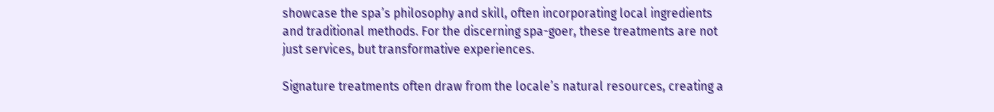showcase the spa’s philosophy and skill, often incorporating local ingredients and traditional methods. For the discerning spa-goer, these treatments are not just services, but transformative experiences.

Signature treatments often draw from the locale’s natural resources, creating a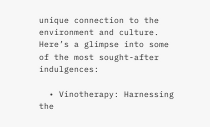unique connection to the environment and culture. Here’s a glimpse into some of the most sought-after indulgences:

  • Vinotherapy: Harnessing the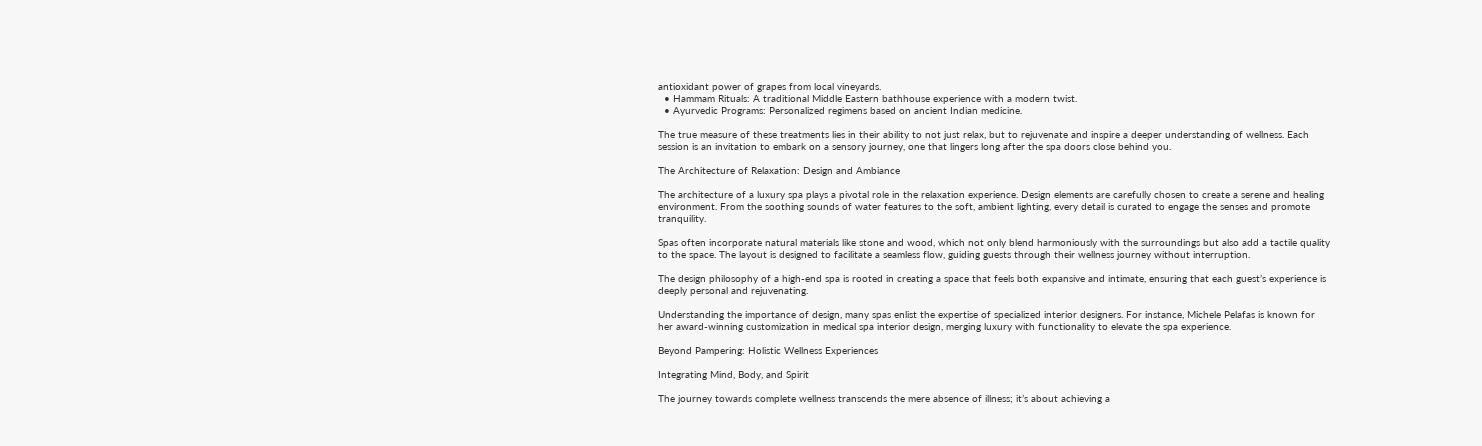antioxidant power of grapes from local vineyards.
  • Hammam Rituals: A traditional Middle Eastern bathhouse experience with a modern twist.
  • Ayurvedic Programs: Personalized regimens based on ancient Indian medicine.

The true measure of these treatments lies in their ability to not just relax, but to rejuvenate and inspire a deeper understanding of wellness. Each session is an invitation to embark on a sensory journey, one that lingers long after the spa doors close behind you.

The Architecture of Relaxation: Design and Ambiance

The architecture of a luxury spa plays a pivotal role in the relaxation experience. Design elements are carefully chosen to create a serene and healing environment. From the soothing sounds of water features to the soft, ambient lighting, every detail is curated to engage the senses and promote tranquility.

Spas often incorporate natural materials like stone and wood, which not only blend harmoniously with the surroundings but also add a tactile quality to the space. The layout is designed to facilitate a seamless flow, guiding guests through their wellness journey without interruption.

The design philosophy of a high-end spa is rooted in creating a space that feels both expansive and intimate, ensuring that each guest’s experience is deeply personal and rejuvenating.

Understanding the importance of design, many spas enlist the expertise of specialized interior designers. For instance, Michele Pelafas is known for her award-winning customization in medical spa interior design, merging luxury with functionality to elevate the spa experience.

Beyond Pampering: Holistic Wellness Experiences

Integrating Mind, Body, and Spirit

The journey towards complete wellness transcends the mere absence of illness; it’s about achieving a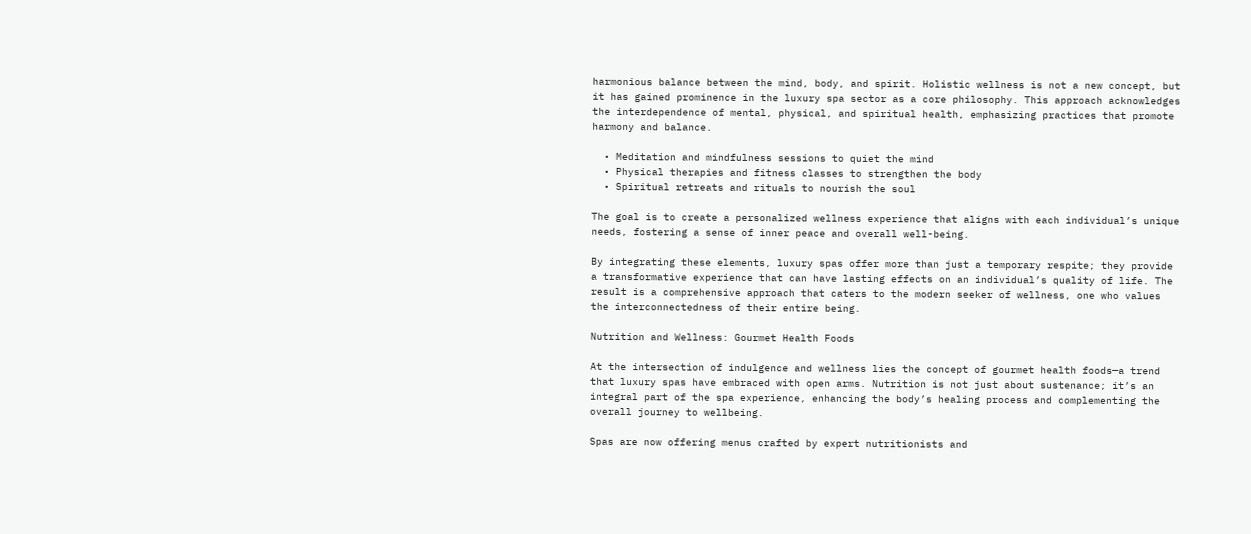harmonious balance between the mind, body, and spirit. Holistic wellness is not a new concept, but it has gained prominence in the luxury spa sector as a core philosophy. This approach acknowledges the interdependence of mental, physical, and spiritual health, emphasizing practices that promote harmony and balance.

  • Meditation and mindfulness sessions to quiet the mind
  • Physical therapies and fitness classes to strengthen the body
  • Spiritual retreats and rituals to nourish the soul

The goal is to create a personalized wellness experience that aligns with each individual’s unique needs, fostering a sense of inner peace and overall well-being.

By integrating these elements, luxury spas offer more than just a temporary respite; they provide a transformative experience that can have lasting effects on an individual’s quality of life. The result is a comprehensive approach that caters to the modern seeker of wellness, one who values the interconnectedness of their entire being.

Nutrition and Wellness: Gourmet Health Foods

At the intersection of indulgence and wellness lies the concept of gourmet health foods—a trend that luxury spas have embraced with open arms. Nutrition is not just about sustenance; it’s an integral part of the spa experience, enhancing the body’s healing process and complementing the overall journey to wellbeing.

Spas are now offering menus crafted by expert nutritionists and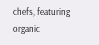chefs, featuring organic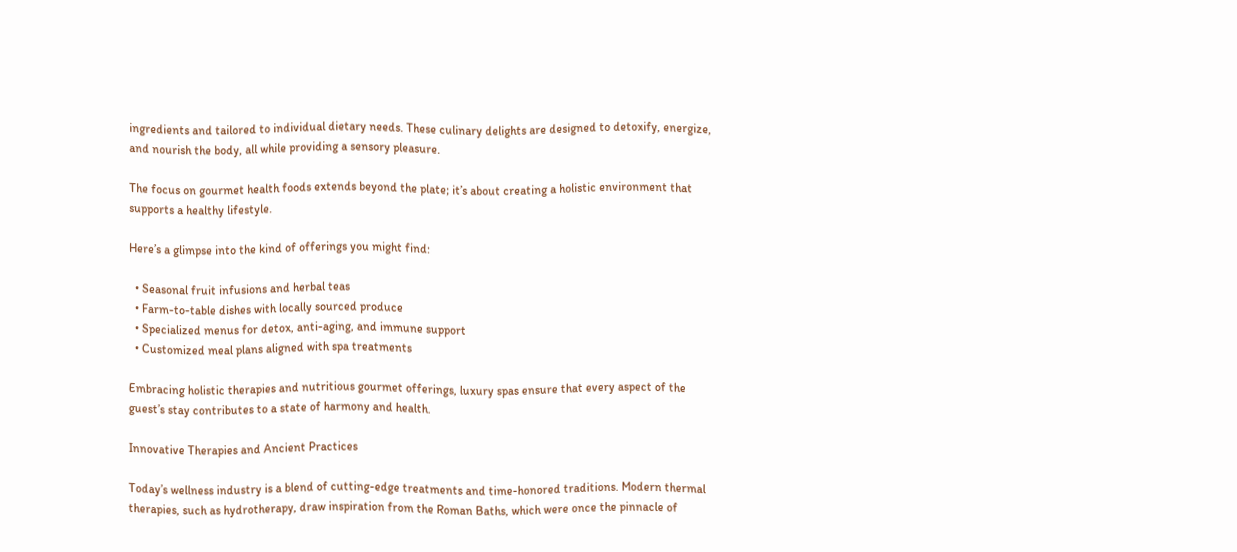ingredients and tailored to individual dietary needs. These culinary delights are designed to detoxify, energize, and nourish the body, all while providing a sensory pleasure.

The focus on gourmet health foods extends beyond the plate; it’s about creating a holistic environment that supports a healthy lifestyle.

Here’s a glimpse into the kind of offerings you might find:

  • Seasonal fruit infusions and herbal teas
  • Farm-to-table dishes with locally sourced produce
  • Specialized menus for detox, anti-aging, and immune support
  • Customized meal plans aligned with spa treatments

Embracing holistic therapies and nutritious gourmet offerings, luxury spas ensure that every aspect of the guest’s stay contributes to a state of harmony and health.

Innovative Therapies and Ancient Practices

Today’s wellness industry is a blend of cutting-edge treatments and time-honored traditions. Modern thermal therapies, such as hydrotherapy, draw inspiration from the Roman Baths, which were once the pinnacle of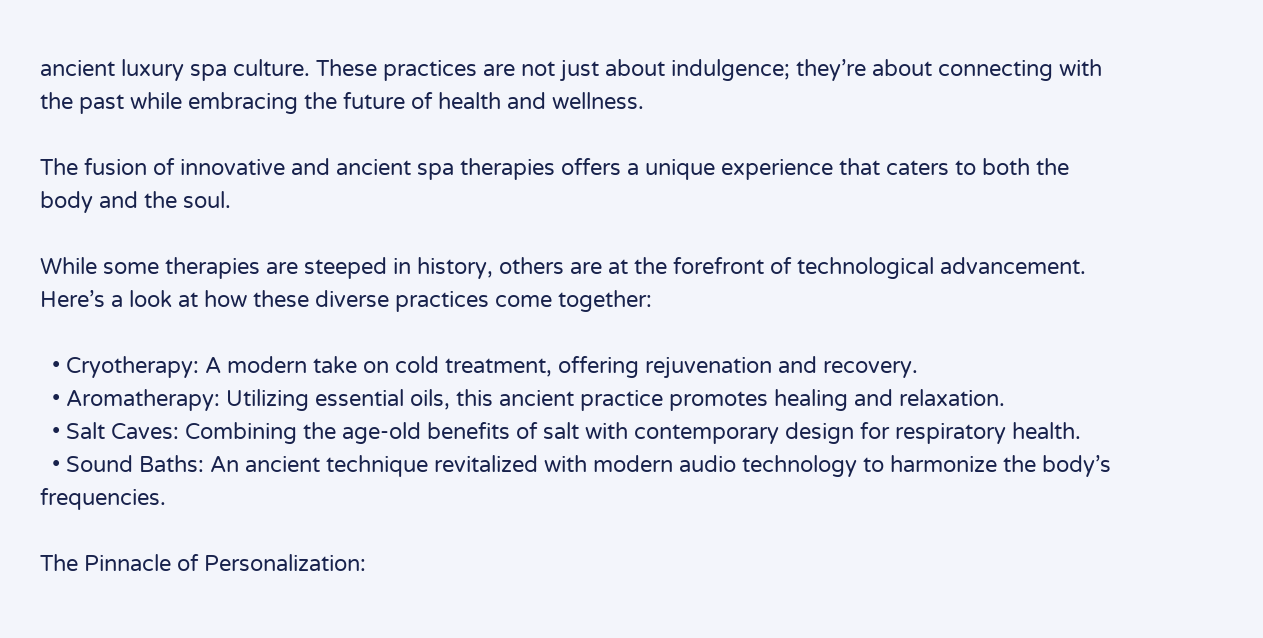ancient luxury spa culture. These practices are not just about indulgence; they’re about connecting with the past while embracing the future of health and wellness.

The fusion of innovative and ancient spa therapies offers a unique experience that caters to both the body and the soul.

While some therapies are steeped in history, others are at the forefront of technological advancement. Here’s a look at how these diverse practices come together:

  • Cryotherapy: A modern take on cold treatment, offering rejuvenation and recovery.
  • Aromatherapy: Utilizing essential oils, this ancient practice promotes healing and relaxation.
  • Salt Caves: Combining the age-old benefits of salt with contemporary design for respiratory health.
  • Sound Baths: An ancient technique revitalized with modern audio technology to harmonize the body’s frequencies.

The Pinnacle of Personalization: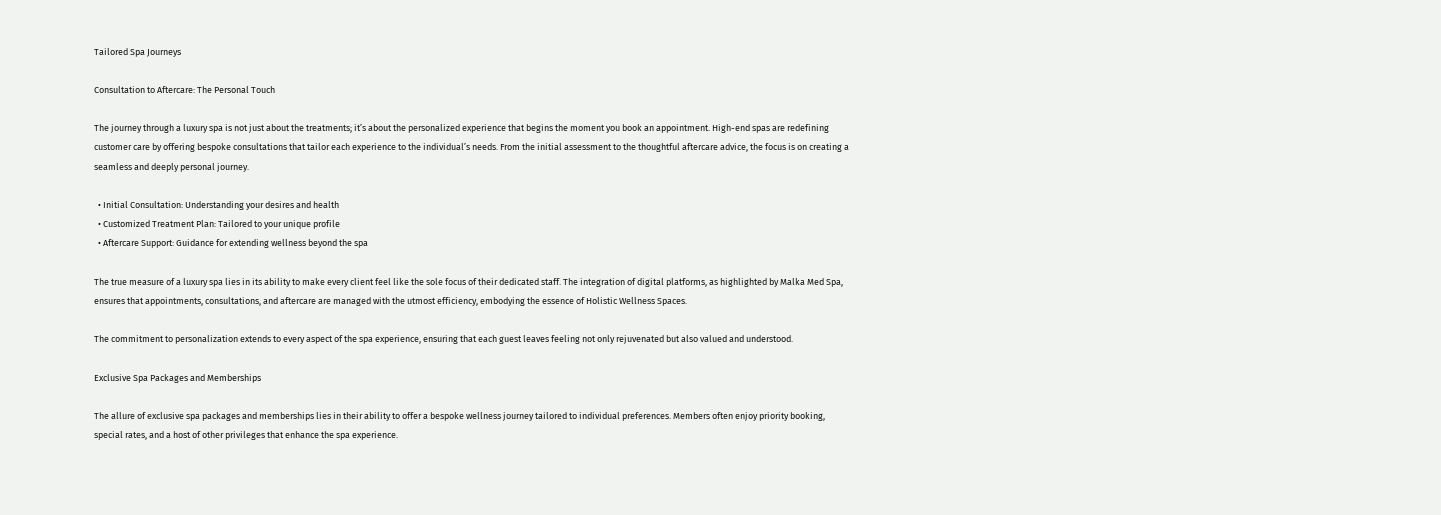Tailored Spa Journeys

Consultation to Aftercare: The Personal Touch

The journey through a luxury spa is not just about the treatments; it’s about the personalized experience that begins the moment you book an appointment. High-end spas are redefining customer care by offering bespoke consultations that tailor each experience to the individual’s needs. From the initial assessment to the thoughtful aftercare advice, the focus is on creating a seamless and deeply personal journey.

  • Initial Consultation: Understanding your desires and health
  • Customized Treatment Plan: Tailored to your unique profile
  • Aftercare Support: Guidance for extending wellness beyond the spa

The true measure of a luxury spa lies in its ability to make every client feel like the sole focus of their dedicated staff. The integration of digital platforms, as highlighted by Malka Med Spa, ensures that appointments, consultations, and aftercare are managed with the utmost efficiency, embodying the essence of Holistic Wellness Spaces.

The commitment to personalization extends to every aspect of the spa experience, ensuring that each guest leaves feeling not only rejuvenated but also valued and understood.

Exclusive Spa Packages and Memberships

The allure of exclusive spa packages and memberships lies in their ability to offer a bespoke wellness journey tailored to individual preferences. Members often enjoy priority booking, special rates, and a host of other privileges that enhance the spa experience.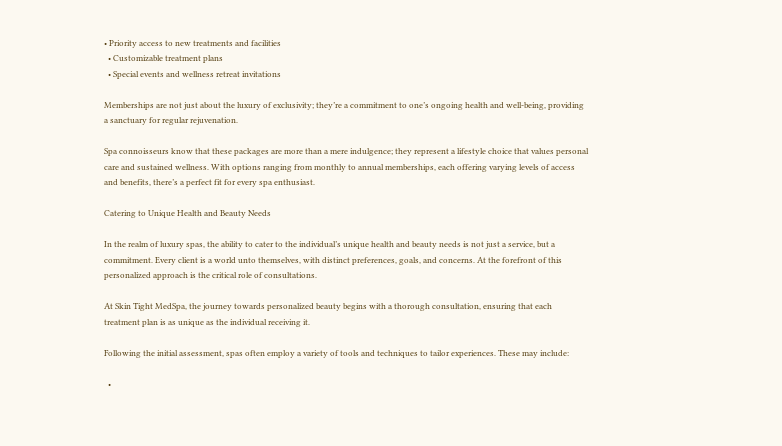• Priority access to new treatments and facilities
  • Customizable treatment plans
  • Special events and wellness retreat invitations

Memberships are not just about the luxury of exclusivity; they’re a commitment to one’s ongoing health and well-being, providing a sanctuary for regular rejuvenation.

Spa connoisseurs know that these packages are more than a mere indulgence; they represent a lifestyle choice that values personal care and sustained wellness. With options ranging from monthly to annual memberships, each offering varying levels of access and benefits, there’s a perfect fit for every spa enthusiast.

Catering to Unique Health and Beauty Needs

In the realm of luxury spas, the ability to cater to the individual’s unique health and beauty needs is not just a service, but a commitment. Every client is a world unto themselves, with distinct preferences, goals, and concerns. At the forefront of this personalized approach is the critical role of consultations.

At Skin Tight MedSpa, the journey towards personalized beauty begins with a thorough consultation, ensuring that each treatment plan is as unique as the individual receiving it.

Following the initial assessment, spas often employ a variety of tools and techniques to tailor experiences. These may include:

  •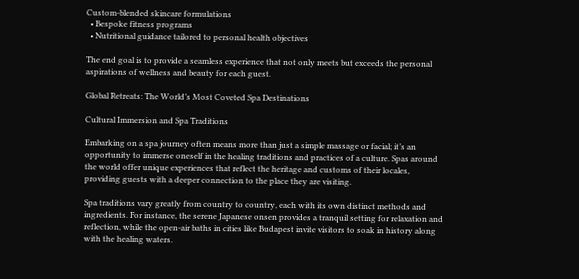Custom-blended skincare formulations
  • Bespoke fitness programs
  • Nutritional guidance tailored to personal health objectives

The end goal is to provide a seamless experience that not only meets but exceeds the personal aspirations of wellness and beauty for each guest.

Global Retreats: The World’s Most Coveted Spa Destinations

Cultural Immersion and Spa Traditions

Embarking on a spa journey often means more than just a simple massage or facial; it’s an opportunity to immerse oneself in the healing traditions and practices of a culture. Spas around the world offer unique experiences that reflect the heritage and customs of their locales, providing guests with a deeper connection to the place they are visiting.

Spa traditions vary greatly from country to country, each with its own distinct methods and ingredients. For instance, the serene Japanese onsen provides a tranquil setting for relaxation and reflection, while the open-air baths in cities like Budapest invite visitors to soak in history along with the healing waters.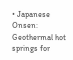• Japanese Onsen: Geothermal hot springs for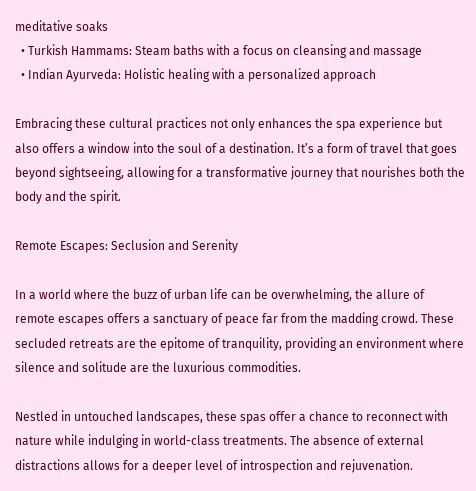meditative soaks
  • Turkish Hammams: Steam baths with a focus on cleansing and massage
  • Indian Ayurveda: Holistic healing with a personalized approach

Embracing these cultural practices not only enhances the spa experience but also offers a window into the soul of a destination. It’s a form of travel that goes beyond sightseeing, allowing for a transformative journey that nourishes both the body and the spirit.

Remote Escapes: Seclusion and Serenity

In a world where the buzz of urban life can be overwhelming, the allure of remote escapes offers a sanctuary of peace far from the madding crowd. These secluded retreats are the epitome of tranquility, providing an environment where silence and solitude are the luxurious commodities.

Nestled in untouched landscapes, these spas offer a chance to reconnect with nature while indulging in world-class treatments. The absence of external distractions allows for a deeper level of introspection and rejuvenation.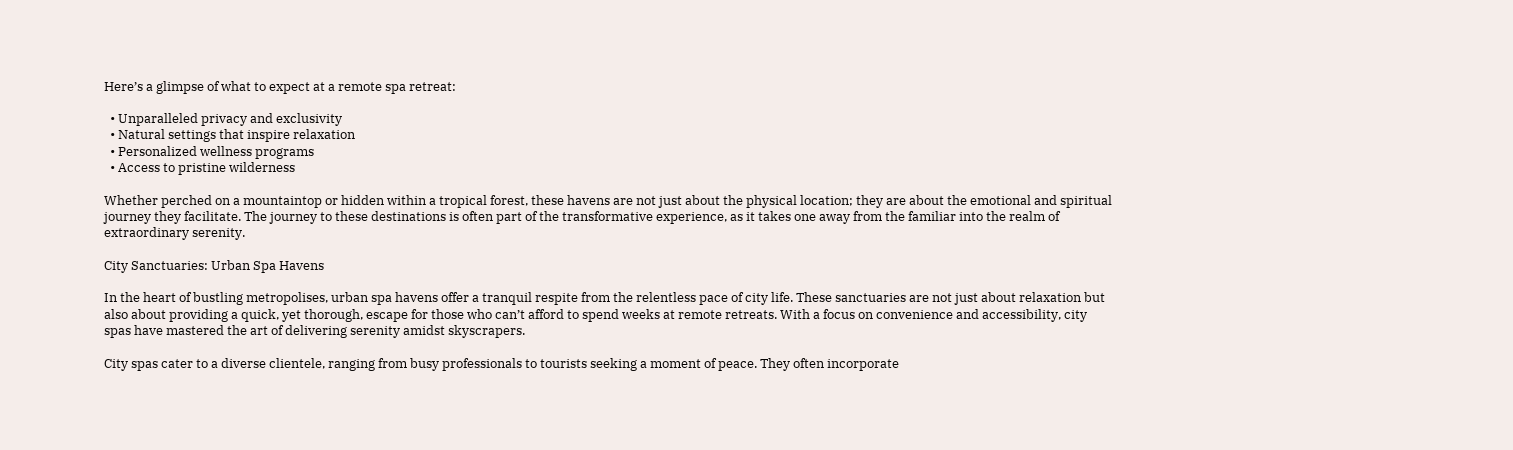Here’s a glimpse of what to expect at a remote spa retreat:

  • Unparalleled privacy and exclusivity
  • Natural settings that inspire relaxation
  • Personalized wellness programs
  • Access to pristine wilderness

Whether perched on a mountaintop or hidden within a tropical forest, these havens are not just about the physical location; they are about the emotional and spiritual journey they facilitate. The journey to these destinations is often part of the transformative experience, as it takes one away from the familiar into the realm of extraordinary serenity.

City Sanctuaries: Urban Spa Havens

In the heart of bustling metropolises, urban spa havens offer a tranquil respite from the relentless pace of city life. These sanctuaries are not just about relaxation but also about providing a quick, yet thorough, escape for those who can’t afford to spend weeks at remote retreats. With a focus on convenience and accessibility, city spas have mastered the art of delivering serenity amidst skyscrapers.

City spas cater to a diverse clientele, ranging from busy professionals to tourists seeking a moment of peace. They often incorporate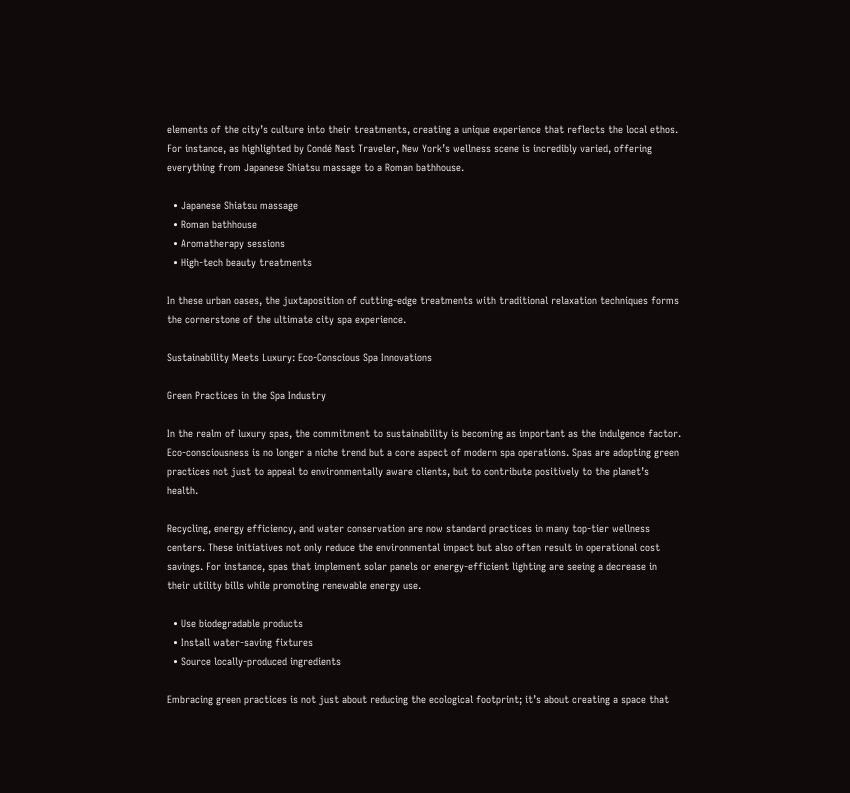elements of the city’s culture into their treatments, creating a unique experience that reflects the local ethos. For instance, as highlighted by Condé Nast Traveler, New York’s wellness scene is incredibly varied, offering everything from Japanese Shiatsu massage to a Roman bathhouse.

  • Japanese Shiatsu massage
  • Roman bathhouse
  • Aromatherapy sessions
  • High-tech beauty treatments

In these urban oases, the juxtaposition of cutting-edge treatments with traditional relaxation techniques forms the cornerstone of the ultimate city spa experience.

Sustainability Meets Luxury: Eco-Conscious Spa Innovations

Green Practices in the Spa Industry

In the realm of luxury spas, the commitment to sustainability is becoming as important as the indulgence factor. Eco-consciousness is no longer a niche trend but a core aspect of modern spa operations. Spas are adopting green practices not just to appeal to environmentally aware clients, but to contribute positively to the planet’s health.

Recycling, energy efficiency, and water conservation are now standard practices in many top-tier wellness centers. These initiatives not only reduce the environmental impact but also often result in operational cost savings. For instance, spas that implement solar panels or energy-efficient lighting are seeing a decrease in their utility bills while promoting renewable energy use.

  • Use biodegradable products
  • Install water-saving fixtures
  • Source locally-produced ingredients

Embracing green practices is not just about reducing the ecological footprint; it’s about creating a space that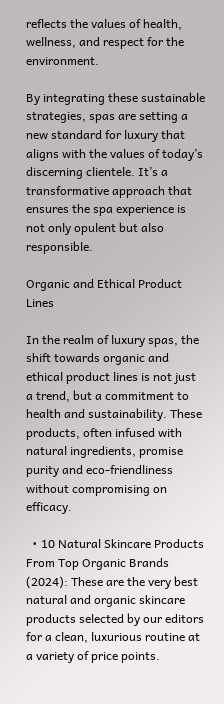reflects the values of health, wellness, and respect for the environment.

By integrating these sustainable strategies, spas are setting a new standard for luxury that aligns with the values of today’s discerning clientele. It’s a transformative approach that ensures the spa experience is not only opulent but also responsible.

Organic and Ethical Product Lines

In the realm of luxury spas, the shift towards organic and ethical product lines is not just a trend, but a commitment to health and sustainability. These products, often infused with natural ingredients, promise purity and eco-friendliness without compromising on efficacy.

  • 10 Natural Skincare Products From Top Organic Brands (2024): These are the very best natural and organic skincare products selected by our editors for a clean, luxurious routine at a variety of price points.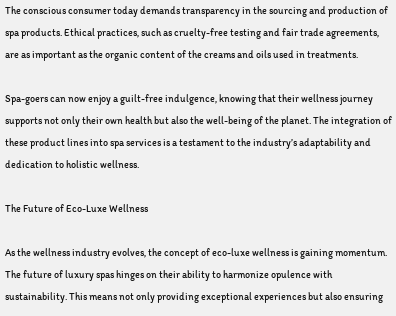The conscious consumer today demands transparency in the sourcing and production of spa products. Ethical practices, such as cruelty-free testing and fair trade agreements, are as important as the organic content of the creams and oils used in treatments.

Spa-goers can now enjoy a guilt-free indulgence, knowing that their wellness journey supports not only their own health but also the well-being of the planet. The integration of these product lines into spa services is a testament to the industry’s adaptability and dedication to holistic wellness.

The Future of Eco-Luxe Wellness

As the wellness industry evolves, the concept of eco-luxe wellness is gaining momentum. The future of luxury spas hinges on their ability to harmonize opulence with sustainability. This means not only providing exceptional experiences but also ensuring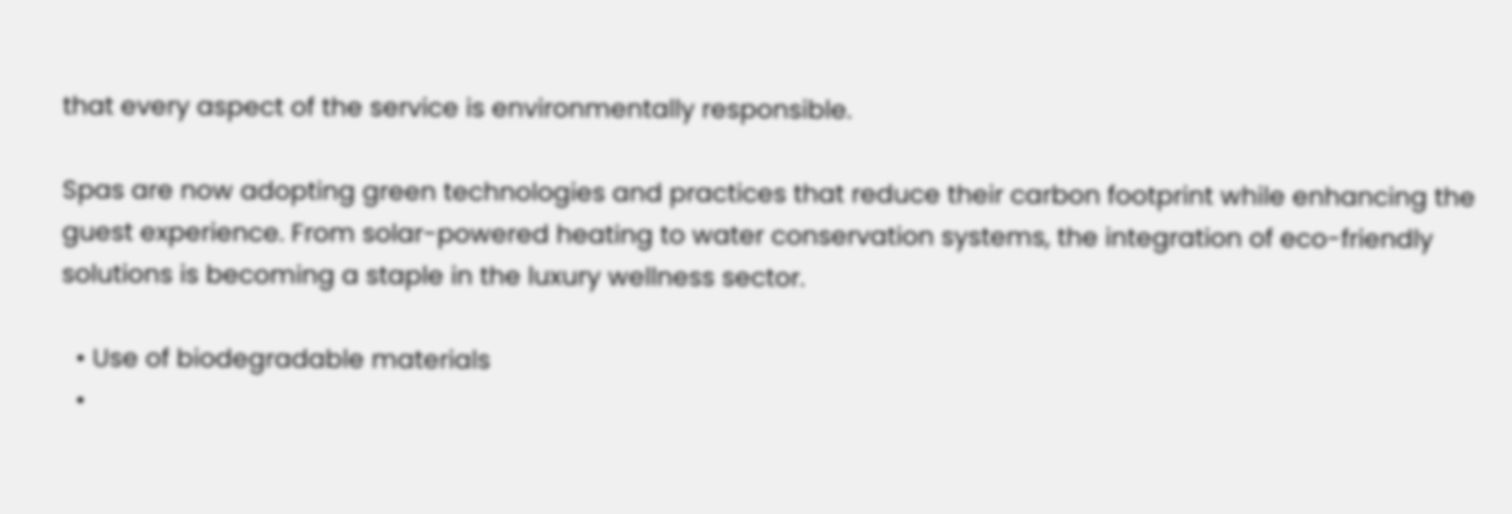that every aspect of the service is environmentally responsible.

Spas are now adopting green technologies and practices that reduce their carbon footprint while enhancing the guest experience. From solar-powered heating to water conservation systems, the integration of eco-friendly solutions is becoming a staple in the luxury wellness sector.

  • Use of biodegradable materials
  •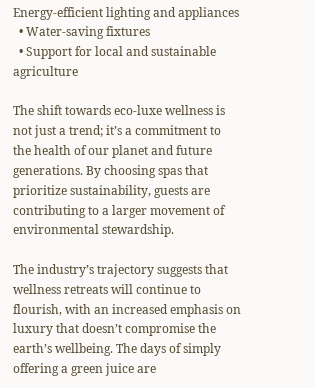Energy-efficient lighting and appliances
  • Water-saving fixtures
  • Support for local and sustainable agriculture

The shift towards eco-luxe wellness is not just a trend; it’s a commitment to the health of our planet and future generations. By choosing spas that prioritize sustainability, guests are contributing to a larger movement of environmental stewardship.

The industry’s trajectory suggests that wellness retreats will continue to flourish, with an increased emphasis on luxury that doesn’t compromise the earth’s wellbeing. The days of simply offering a green juice are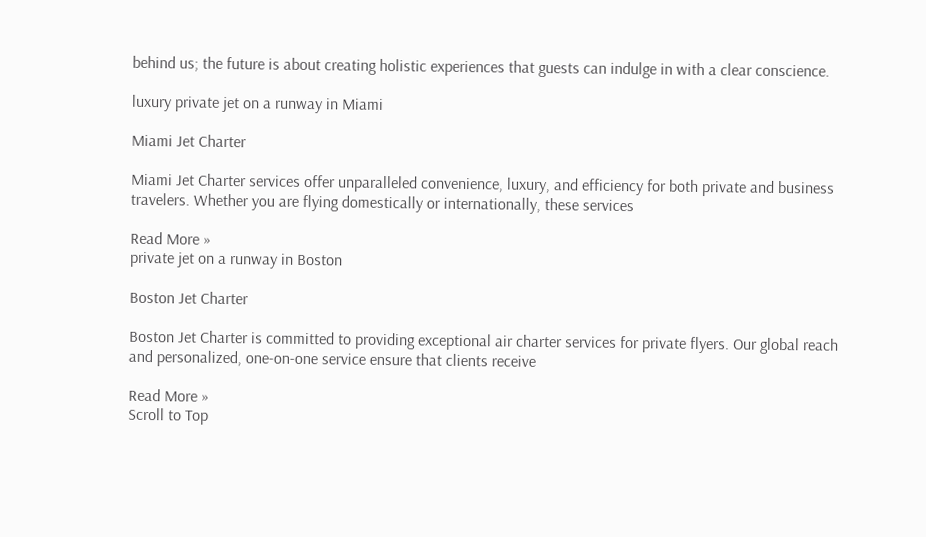behind us; the future is about creating holistic experiences that guests can indulge in with a clear conscience.

luxury private jet on a runway in Miami

Miami Jet Charter

Miami Jet Charter services offer unparalleled convenience, luxury, and efficiency for both private and business travelers. Whether you are flying domestically or internationally, these services

Read More »
private jet on a runway in Boston

Boston Jet Charter

Boston Jet Charter is committed to providing exceptional air charter services for private flyers. Our global reach and personalized, one-on-one service ensure that clients receive

Read More »
Scroll to Top